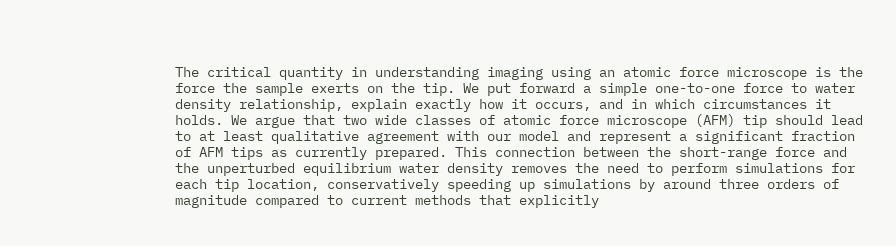The critical quantity in understanding imaging using an atomic force microscope is the force the sample exerts on the tip. We put forward a simple one-to-one force to water density relationship, explain exactly how it occurs, and in which circumstances it holds. We argue that two wide classes of atomic force microscope (AFM) tip should lead to at least qualitative agreement with our model and represent a significant fraction of AFM tips as currently prepared. This connection between the short-range force and the unperturbed equilibrium water density removes the need to perform simulations for each tip location, conservatively speeding up simulations by around three orders of magnitude compared to current methods that explicitly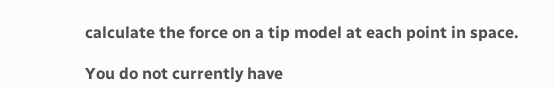calculate the force on a tip model at each point in space.

You do not currently have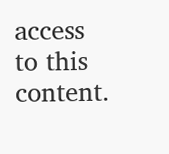access to this content.